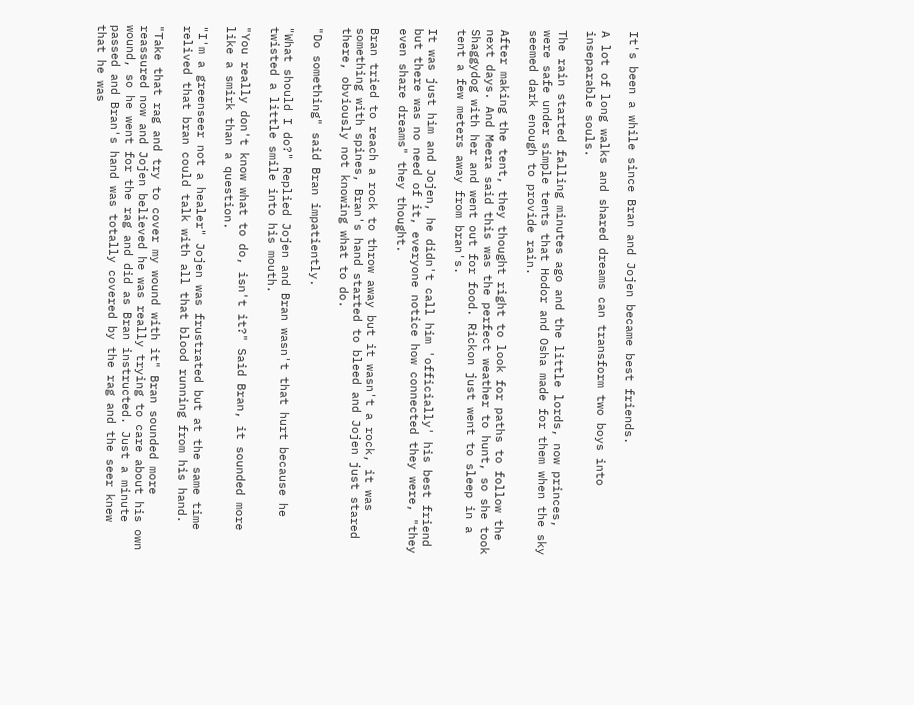It's been a while since Bran and Jojen became best friends.

A lot of long walks and shared dreams can transform two boys into inseparable souls.

The rain started falling minutes ago and the little lords, now princes, were safe under simple tents that Hodor and Osha made for them when the sky seemed dark enough to provide rain.

After making the tent, they thought right to look for paths to follow the next days. And Meera said this was the perfect weather to hunt, so she took Shaggydog with her and went out for food. Rickon just went to sleep in a tent a few meters away from bran's.

It was just him and Jojen, he didn't call him 'officially' his best friend but there was no need of it, everyone notice how connected they were, "they even share dreams" they thought.

Bran tried to reach a rock to throw away but it wasn't a rock, it was something with spines, Bran's hand started to bleed and Jojen just stared there, obviously not knowing what to do.

"Do something" said Bran impatiently.

"What should I do?" Replied Jojen and Bran wasn't that hurt because he twisted a little smile into his mouth.

"You really don't know what to do, isn't it?" Said Bran, it sounded more like a smirk than a question.

"I'm a greenseer not a healer" Jojen was frustrated but at the same time relived that bran could talk with all that blood running from his hand.

"Take that rag and try to cover my wound with it" Bran sounded more reassured now and Jojen believed he was really trying to care about his own wound, so he went for the rag and did as Bran instructed. Just a minute passed and Bran's hand was totally covered by the rag and the seer knew that he was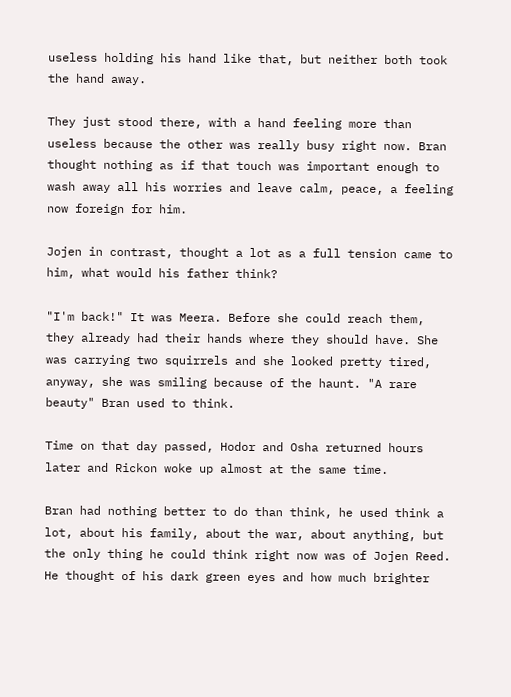useless holding his hand like that, but neither both took the hand away.

They just stood there, with a hand feeling more than useless because the other was really busy right now. Bran thought nothing as if that touch was important enough to wash away all his worries and leave calm, peace, a feeling now foreign for him.

Jojen in contrast, thought a lot as a full tension came to him, what would his father think?

"I'm back!" It was Meera. Before she could reach them, they already had their hands where they should have. She was carrying two squirrels and she looked pretty tired, anyway, she was smiling because of the haunt. "A rare beauty" Bran used to think.

Time on that day passed, Hodor and Osha returned hours later and Rickon woke up almost at the same time.

Bran had nothing better to do than think, he used think a lot, about his family, about the war, about anything, but the only thing he could think right now was of Jojen Reed. He thought of his dark green eyes and how much brighter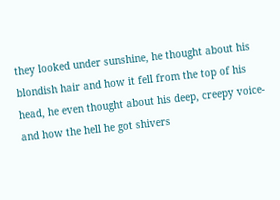they looked under sunshine, he thought about his blondish hair and how it fell from the top of his head, he even thought about his deep, creepy voice- and how the hell he got shivers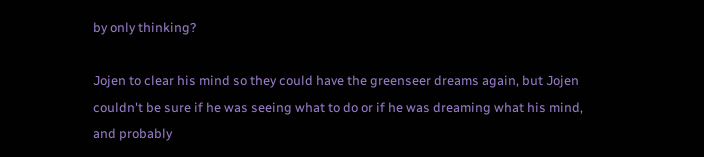by only thinking?

Jojen to clear his mind so they could have the greenseer dreams again, but Jojen couldn't be sure if he was seeing what to do or if he was dreaming what his mind, and probably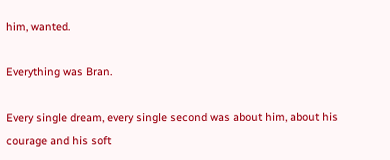him, wanted.

Everything was Bran.

Every single dream, every single second was about him, about his courage and his soft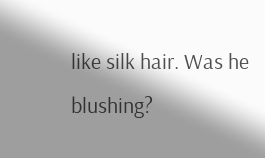like silk hair. Was he blushing?